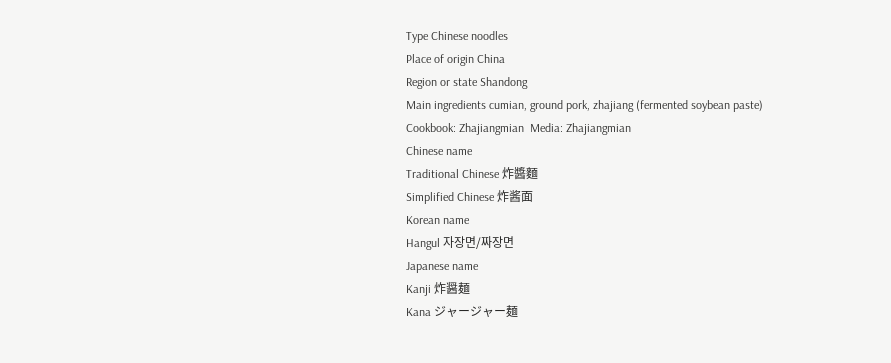Type Chinese noodles
Place of origin China
Region or state Shandong
Main ingredients cumian, ground pork, zhajiang (fermented soybean paste)
Cookbook: Zhajiangmian  Media: Zhajiangmian
Chinese name
Traditional Chinese 炸醬麵
Simplified Chinese 炸酱面
Korean name
Hangul 자장면/짜장면
Japanese name
Kanji 炸醤麺
Kana ジャージャー麺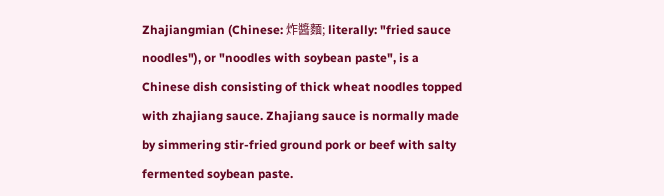Zhajiangmian (Chinese: 炸醬麵; literally: "fried sauce noodles"), or "noodles with soybean paste", is a Chinese dish consisting of thick wheat noodles topped with zhajiang sauce. Zhajiang sauce is normally made by simmering stir-fried ground pork or beef with salty fermented soybean paste.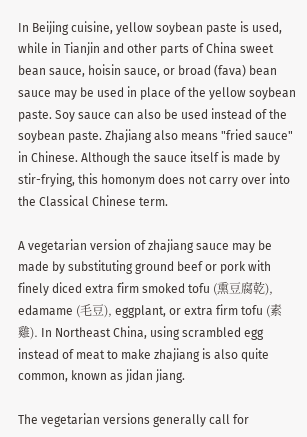In Beijing cuisine, yellow soybean paste is used, while in Tianjin and other parts of China sweet bean sauce, hoisin sauce, or broad (fava) bean sauce may be used in place of the yellow soybean paste. Soy sauce can also be used instead of the soybean paste. Zhajiang also means "fried sauce" in Chinese. Although the sauce itself is made by stir-frying, this homonym does not carry over into the Classical Chinese term.

A vegetarian version of zhajiang sauce may be made by substituting ground beef or pork with finely diced extra firm smoked tofu (熏豆腐乾), edamame (毛豆), eggplant, or extra firm tofu (素雞). In Northeast China, using scrambled egg instead of meat to make zhajiang is also quite common, known as jidan jiang.

The vegetarian versions generally call for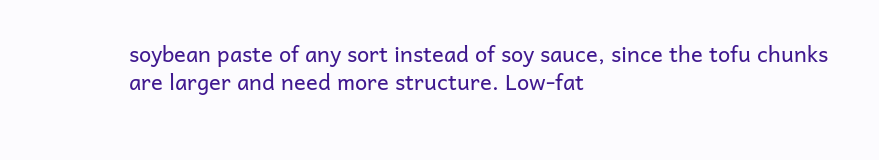soybean paste of any sort instead of soy sauce, since the tofu chunks are larger and need more structure. Low-fat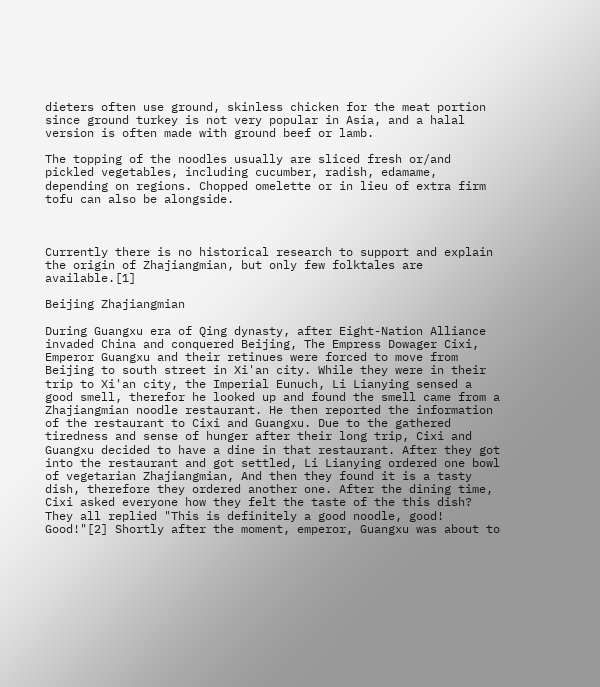dieters often use ground, skinless chicken for the meat portion since ground turkey is not very popular in Asia, and a halal version is often made with ground beef or lamb.

The topping of the noodles usually are sliced fresh or/and pickled vegetables, including cucumber, radish, edamame, depending on regions. Chopped omelette or in lieu of extra firm tofu can also be alongside.



Currently there is no historical research to support and explain the origin of Zhajiangmian, but only few folktales are available.[1]

Beijing Zhajiangmian

During Guangxu era of Qing dynasty, after Eight-Nation Alliance invaded China and conquered Beijing, The Empress Dowager Cixi, Emperor Guangxu and their retinues were forced to move from Beijing to south street in Xi'an city. While they were in their trip to Xi'an city, the Imperial Eunuch, Li Lianying sensed a good smell, therefor he looked up and found the smell came from a Zhajiangmian noodle restaurant. He then reported the information of the restaurant to Cixi and Guangxu. Due to the gathered tiredness and sense of hunger after their long trip, Cixi and Guangxu decided to have a dine in that restaurant. After they got into the restaurant and got settled, Li Lianying ordered one bowl of vegetarian Zhajiangmian, And then they found it is a tasty dish, therefore they ordered another one. After the dining time, Cixi asked everyone how they felt the taste of the this dish? They all replied "This is definitely a good noodle, good! Good!"[2] Shortly after the moment, emperor, Guangxu was about to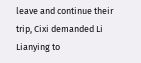leave and continue their trip, Cixi demanded Li Lianying to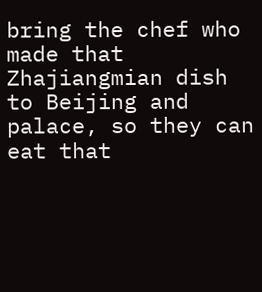bring the chef who made that Zhajiangmian dish to Beijing and palace, so they can eat that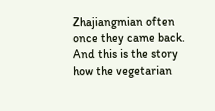Zhajiangmian often once they came back. And this is the story how the vegetarian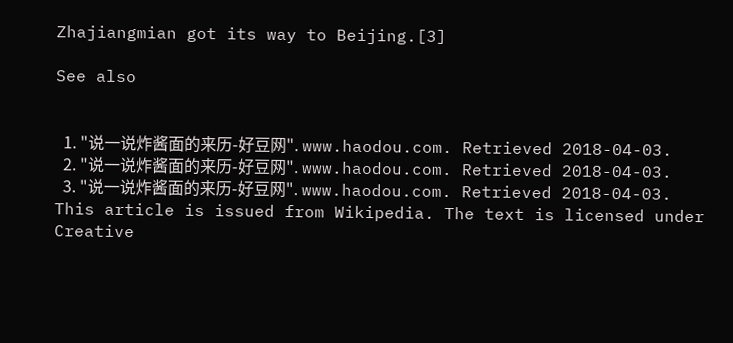Zhajiangmian got its way to Beijing.[3]

See also


  1. "说一说炸酱面的来历-好豆网". www.haodou.com. Retrieved 2018-04-03.
  2. "说一说炸酱面的来历-好豆网". www.haodou.com. Retrieved 2018-04-03.
  3. "说一说炸酱面的来历-好豆网". www.haodou.com. Retrieved 2018-04-03.
This article is issued from Wikipedia. The text is licensed under Creative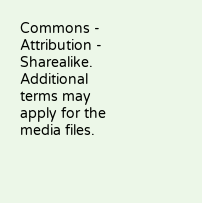Commons - Attribution - Sharealike. Additional terms may apply for the media files.